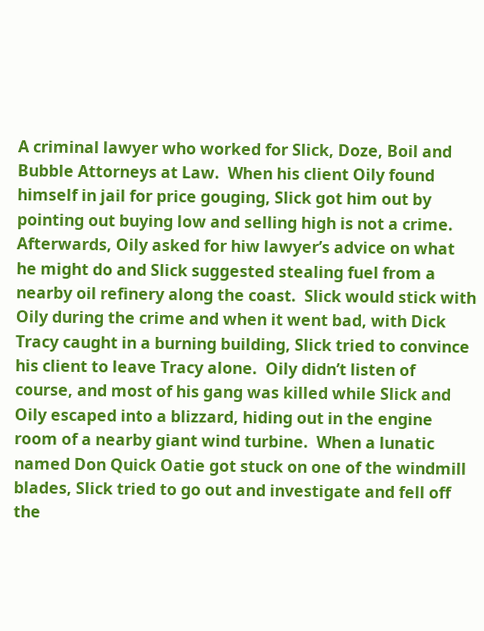A criminal lawyer who worked for Slick, Doze, Boil and Bubble Attorneys at Law.  When his client Oily found himself in jail for price gouging, Slick got him out by pointing out buying low and selling high is not a crime.  Afterwards, Oily asked for hiw lawyer’s advice on what he might do and Slick suggested stealing fuel from a nearby oil refinery along the coast.  Slick would stick with Oily during the crime and when it went bad, with Dick Tracy caught in a burning building, Slick tried to convince his client to leave Tracy alone.  Oily didn’t listen of course, and most of his gang was killed while Slick and Oily escaped into a blizzard, hiding out in the engine room of a nearby giant wind turbine.  When a lunatic named Don Quick Oatie got stuck on one of the windmill blades, Slick tried to go out and investigate and fell off the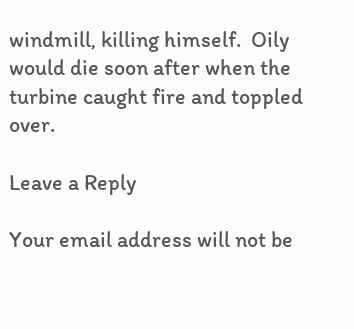windmill, killing himself.  Oily would die soon after when the turbine caught fire and toppled over.

Leave a Reply

Your email address will not be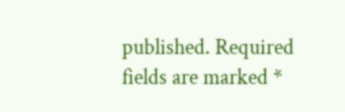published. Required fields are marked *